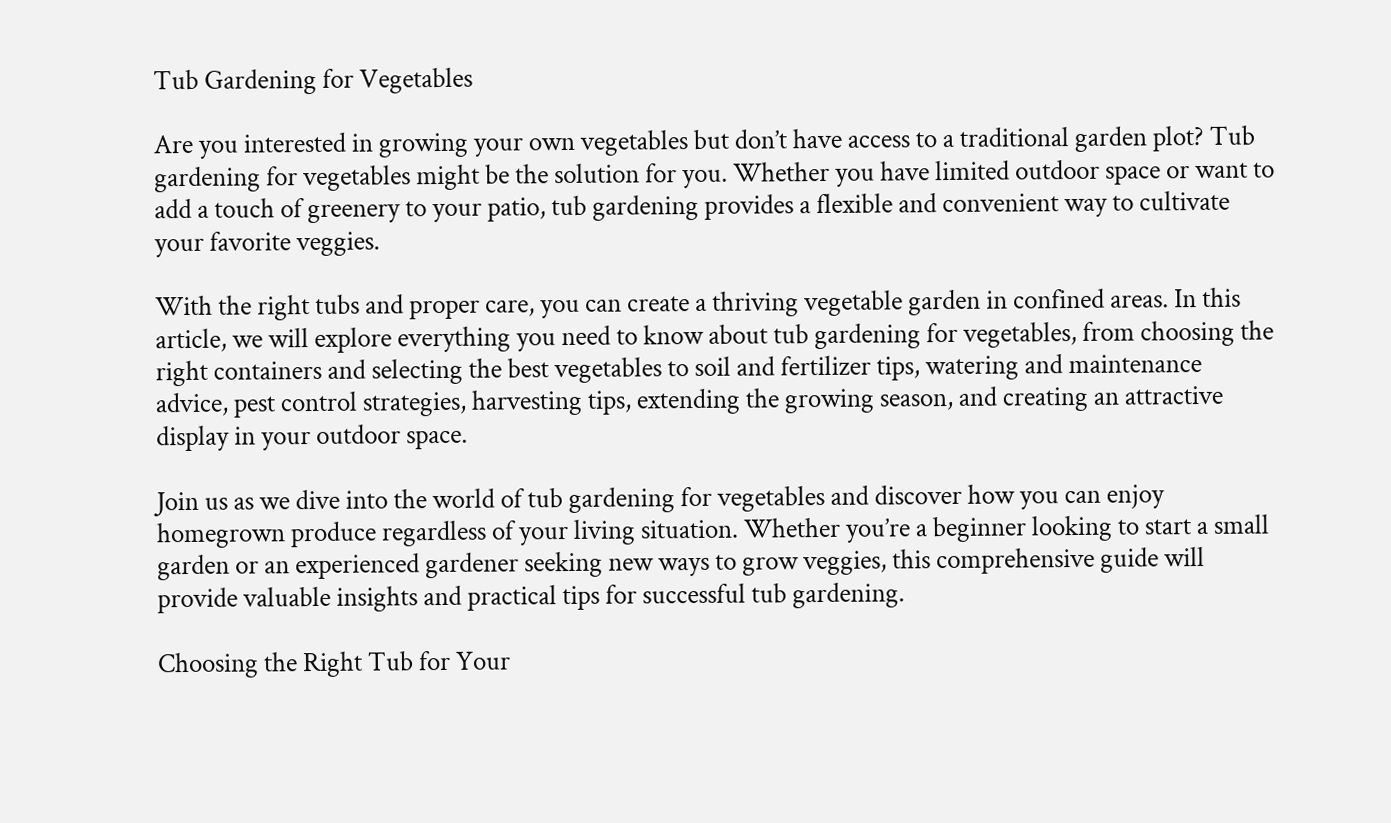Tub Gardening for Vegetables

Are you interested in growing your own vegetables but don’t have access to a traditional garden plot? Tub gardening for vegetables might be the solution for you. Whether you have limited outdoor space or want to add a touch of greenery to your patio, tub gardening provides a flexible and convenient way to cultivate your favorite veggies.

With the right tubs and proper care, you can create a thriving vegetable garden in confined areas. In this article, we will explore everything you need to know about tub gardening for vegetables, from choosing the right containers and selecting the best vegetables to soil and fertilizer tips, watering and maintenance advice, pest control strategies, harvesting tips, extending the growing season, and creating an attractive display in your outdoor space.

Join us as we dive into the world of tub gardening for vegetables and discover how you can enjoy homegrown produce regardless of your living situation. Whether you’re a beginner looking to start a small garden or an experienced gardener seeking new ways to grow veggies, this comprehensive guide will provide valuable insights and practical tips for successful tub gardening.

Choosing the Right Tub for Your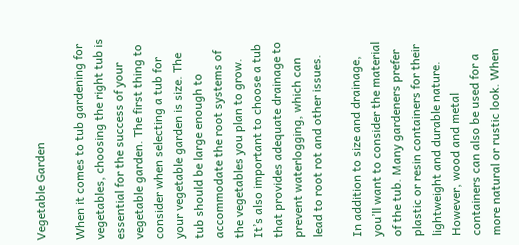Vegetable Garden

When it comes to tub gardening for vegetables, choosing the right tub is essential for the success of your vegetable garden. The first thing to consider when selecting a tub for your vegetable garden is size. The tub should be large enough to accommodate the root systems of the vegetables you plan to grow. It’s also important to choose a tub that provides adequate drainage to prevent waterlogging, which can lead to root rot and other issues.

In addition to size and drainage, you’ll want to consider the material of the tub. Many gardeners prefer plastic or resin containers for their lightweight and durable nature. However, wood and metal containers can also be used for a more natural or rustic look. When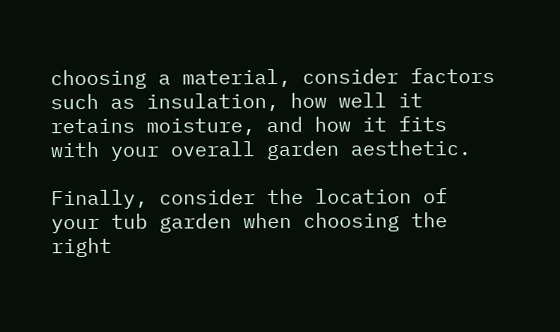choosing a material, consider factors such as insulation, how well it retains moisture, and how it fits with your overall garden aesthetic.

Finally, consider the location of your tub garden when choosing the right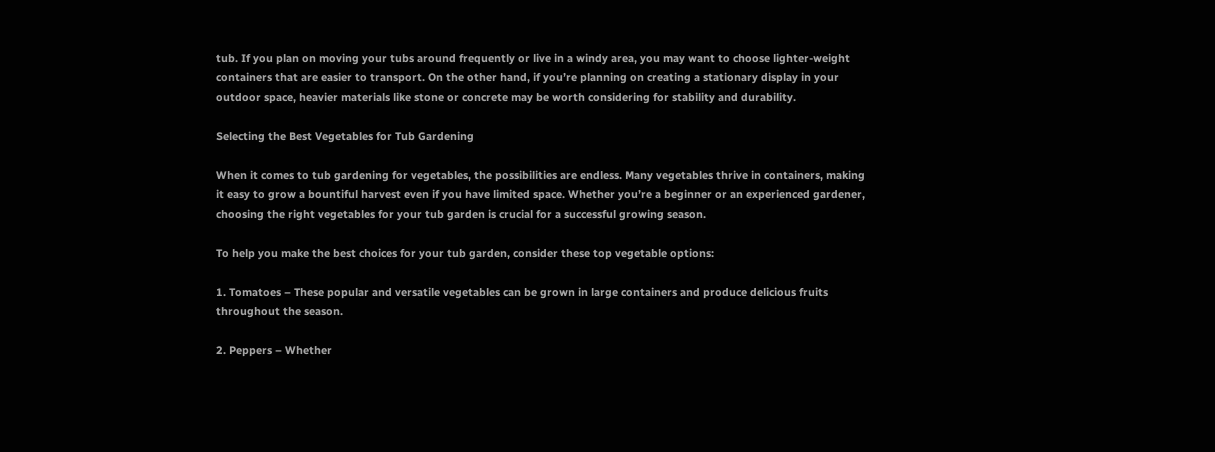tub. If you plan on moving your tubs around frequently or live in a windy area, you may want to choose lighter-weight containers that are easier to transport. On the other hand, if you’re planning on creating a stationary display in your outdoor space, heavier materials like stone or concrete may be worth considering for stability and durability.

Selecting the Best Vegetables for Tub Gardening

When it comes to tub gardening for vegetables, the possibilities are endless. Many vegetables thrive in containers, making it easy to grow a bountiful harvest even if you have limited space. Whether you’re a beginner or an experienced gardener, choosing the right vegetables for your tub garden is crucial for a successful growing season.

To help you make the best choices for your tub garden, consider these top vegetable options:

1. Tomatoes – These popular and versatile vegetables can be grown in large containers and produce delicious fruits throughout the season.

2. Peppers – Whether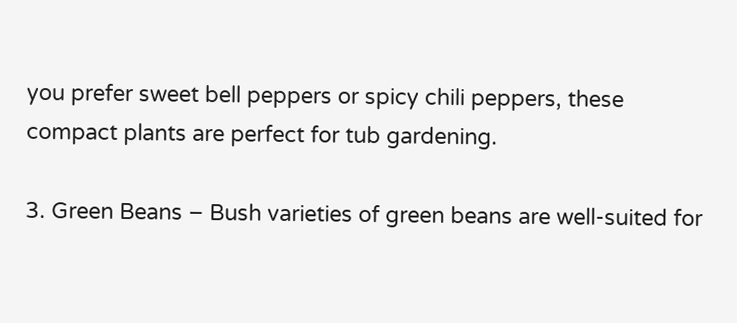you prefer sweet bell peppers or spicy chili peppers, these compact plants are perfect for tub gardening.

3. Green Beans – Bush varieties of green beans are well-suited for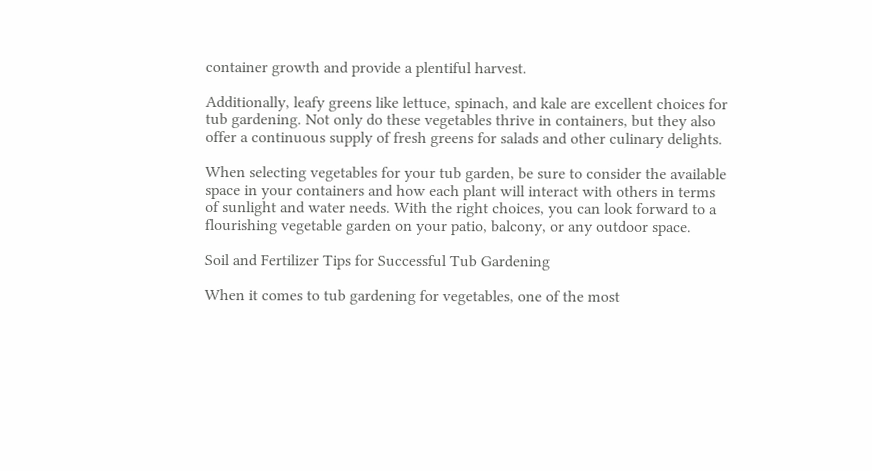container growth and provide a plentiful harvest.

Additionally, leafy greens like lettuce, spinach, and kale are excellent choices for tub gardening. Not only do these vegetables thrive in containers, but they also offer a continuous supply of fresh greens for salads and other culinary delights.

When selecting vegetables for your tub garden, be sure to consider the available space in your containers and how each plant will interact with others in terms of sunlight and water needs. With the right choices, you can look forward to a flourishing vegetable garden on your patio, balcony, or any outdoor space.

Soil and Fertilizer Tips for Successful Tub Gardening

When it comes to tub gardening for vegetables, one of the most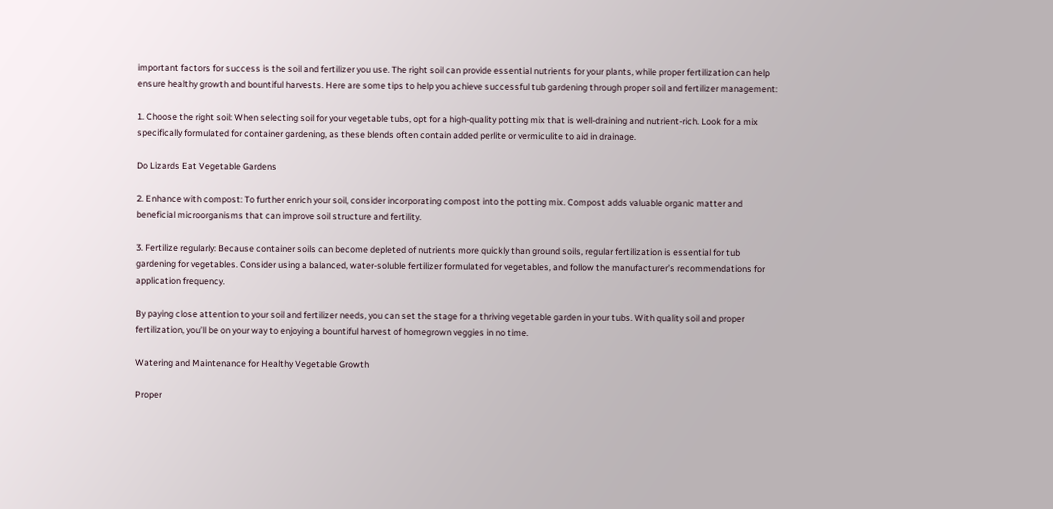important factors for success is the soil and fertilizer you use. The right soil can provide essential nutrients for your plants, while proper fertilization can help ensure healthy growth and bountiful harvests. Here are some tips to help you achieve successful tub gardening through proper soil and fertilizer management:

1. Choose the right soil: When selecting soil for your vegetable tubs, opt for a high-quality potting mix that is well-draining and nutrient-rich. Look for a mix specifically formulated for container gardening, as these blends often contain added perlite or vermiculite to aid in drainage.

Do Lizards Eat Vegetable Gardens

2. Enhance with compost: To further enrich your soil, consider incorporating compost into the potting mix. Compost adds valuable organic matter and beneficial microorganisms that can improve soil structure and fertility.

3. Fertilize regularly: Because container soils can become depleted of nutrients more quickly than ground soils, regular fertilization is essential for tub gardening for vegetables. Consider using a balanced, water-soluble fertilizer formulated for vegetables, and follow the manufacturer’s recommendations for application frequency.

By paying close attention to your soil and fertilizer needs, you can set the stage for a thriving vegetable garden in your tubs. With quality soil and proper fertilization, you’ll be on your way to enjoying a bountiful harvest of homegrown veggies in no time.

Watering and Maintenance for Healthy Vegetable Growth

Proper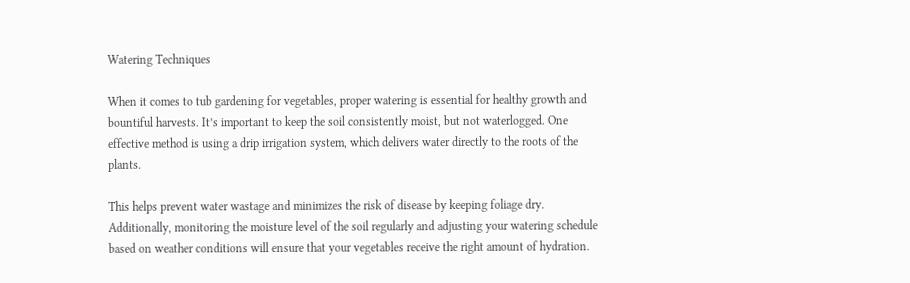Watering Techniques

When it comes to tub gardening for vegetables, proper watering is essential for healthy growth and bountiful harvests. It’s important to keep the soil consistently moist, but not waterlogged. One effective method is using a drip irrigation system, which delivers water directly to the roots of the plants.

This helps prevent water wastage and minimizes the risk of disease by keeping foliage dry. Additionally, monitoring the moisture level of the soil regularly and adjusting your watering schedule based on weather conditions will ensure that your vegetables receive the right amount of hydration.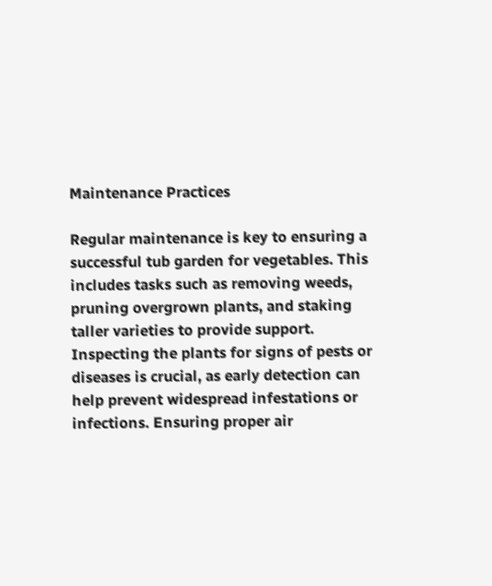Maintenance Practices

Regular maintenance is key to ensuring a successful tub garden for vegetables. This includes tasks such as removing weeds, pruning overgrown plants, and staking taller varieties to provide support. Inspecting the plants for signs of pests or diseases is crucial, as early detection can help prevent widespread infestations or infections. Ensuring proper air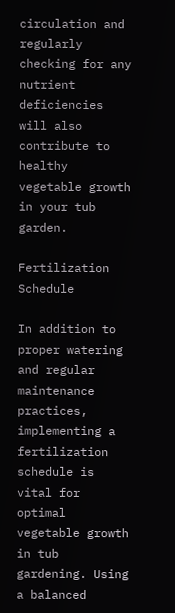circulation and regularly checking for any nutrient deficiencies will also contribute to healthy vegetable growth in your tub garden.

Fertilization Schedule

In addition to proper watering and regular maintenance practices, implementing a fertilization schedule is vital for optimal vegetable growth in tub gardening. Using a balanced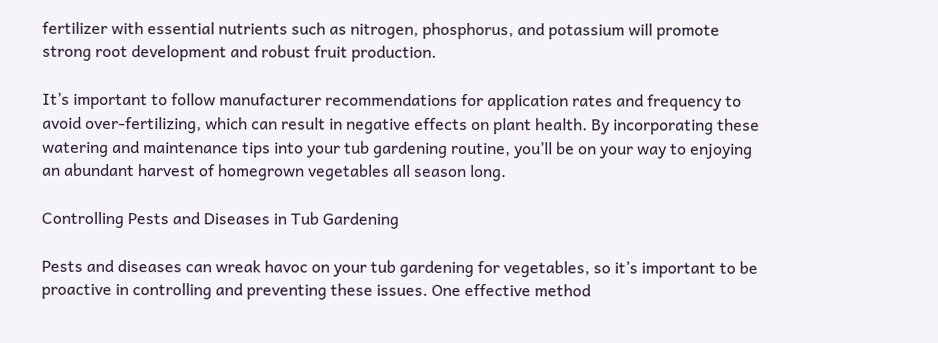fertilizer with essential nutrients such as nitrogen, phosphorus, and potassium will promote strong root development and robust fruit production.

It’s important to follow manufacturer recommendations for application rates and frequency to avoid over-fertilizing, which can result in negative effects on plant health. By incorporating these watering and maintenance tips into your tub gardening routine, you’ll be on your way to enjoying an abundant harvest of homegrown vegetables all season long.

Controlling Pests and Diseases in Tub Gardening

Pests and diseases can wreak havoc on your tub gardening for vegetables, so it’s important to be proactive in controlling and preventing these issues. One effective method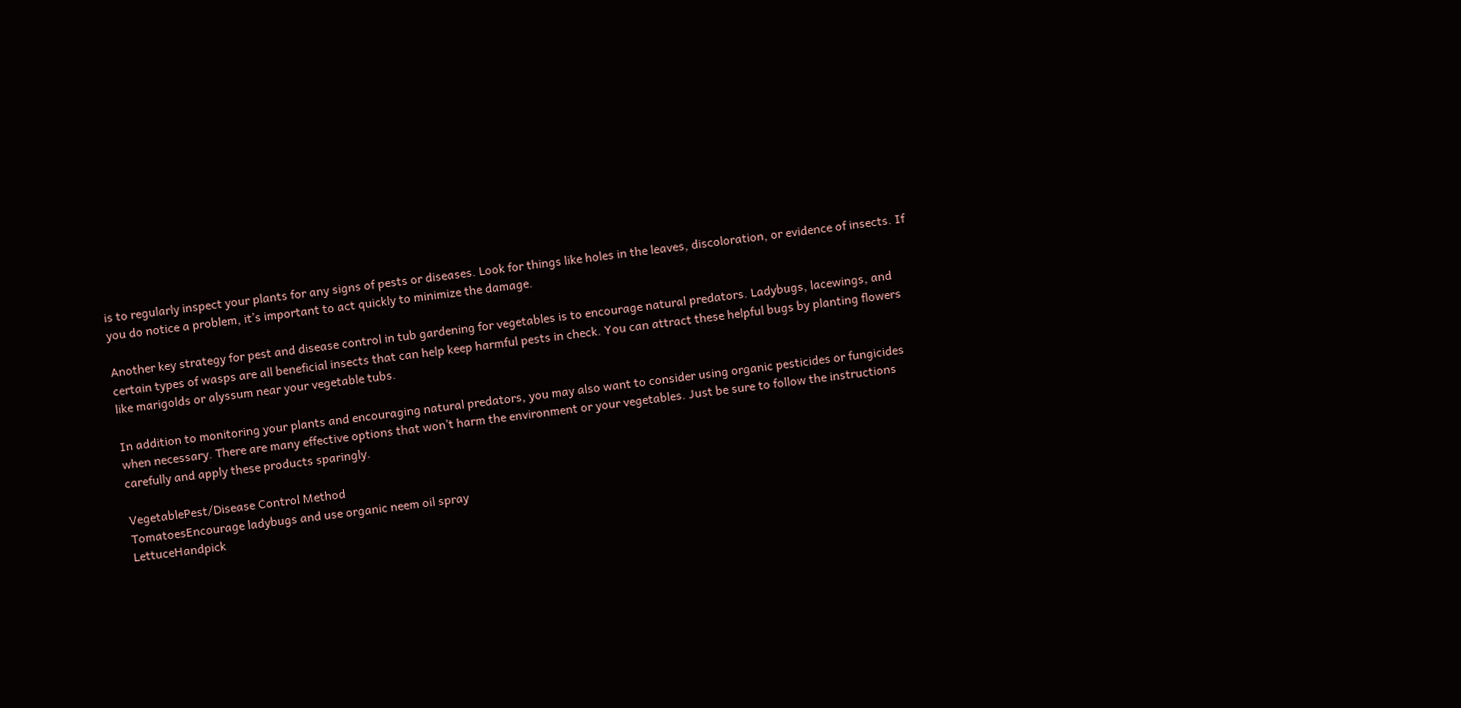is to regularly inspect your plants for any signs of pests or diseases. Look for things like holes in the leaves, discoloration, or evidence of insects. If you do notice a problem, it’s important to act quickly to minimize the damage.

Another key strategy for pest and disease control in tub gardening for vegetables is to encourage natural predators. Ladybugs, lacewings, and certain types of wasps are all beneficial insects that can help keep harmful pests in check. You can attract these helpful bugs by planting flowers like marigolds or alyssum near your vegetable tubs.

In addition to monitoring your plants and encouraging natural predators, you may also want to consider using organic pesticides or fungicides when necessary. There are many effective options that won’t harm the environment or your vegetables. Just be sure to follow the instructions carefully and apply these products sparingly.

VegetablePest/Disease Control Method
TomatoesEncourage ladybugs and use organic neem oil spray
LettuceHandpick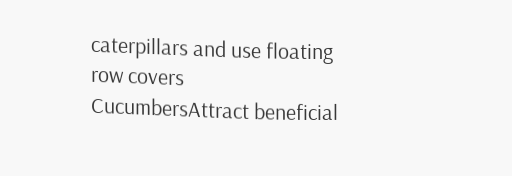caterpillars and use floating row covers
CucumbersAttract beneficial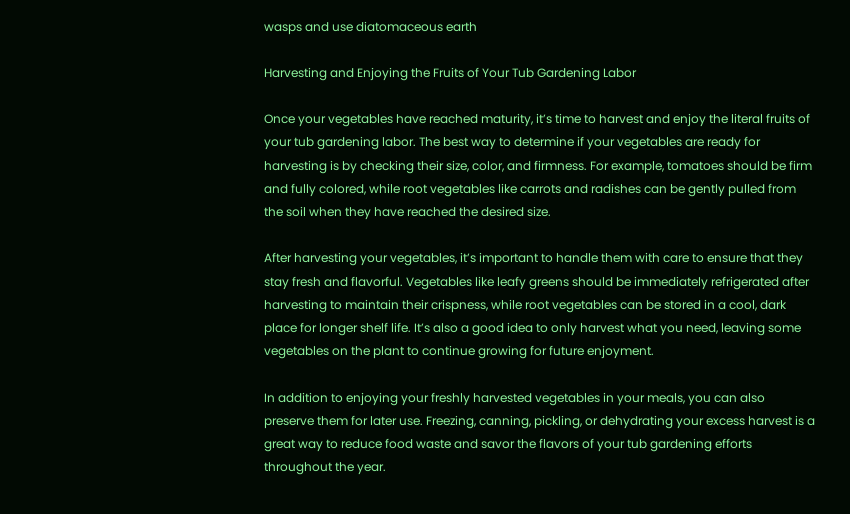wasps and use diatomaceous earth

Harvesting and Enjoying the Fruits of Your Tub Gardening Labor

Once your vegetables have reached maturity, it’s time to harvest and enjoy the literal fruits of your tub gardening labor. The best way to determine if your vegetables are ready for harvesting is by checking their size, color, and firmness. For example, tomatoes should be firm and fully colored, while root vegetables like carrots and radishes can be gently pulled from the soil when they have reached the desired size.

After harvesting your vegetables, it’s important to handle them with care to ensure that they stay fresh and flavorful. Vegetables like leafy greens should be immediately refrigerated after harvesting to maintain their crispness, while root vegetables can be stored in a cool, dark place for longer shelf life. It’s also a good idea to only harvest what you need, leaving some vegetables on the plant to continue growing for future enjoyment.

In addition to enjoying your freshly harvested vegetables in your meals, you can also preserve them for later use. Freezing, canning, pickling, or dehydrating your excess harvest is a great way to reduce food waste and savor the flavors of your tub gardening efforts throughout the year.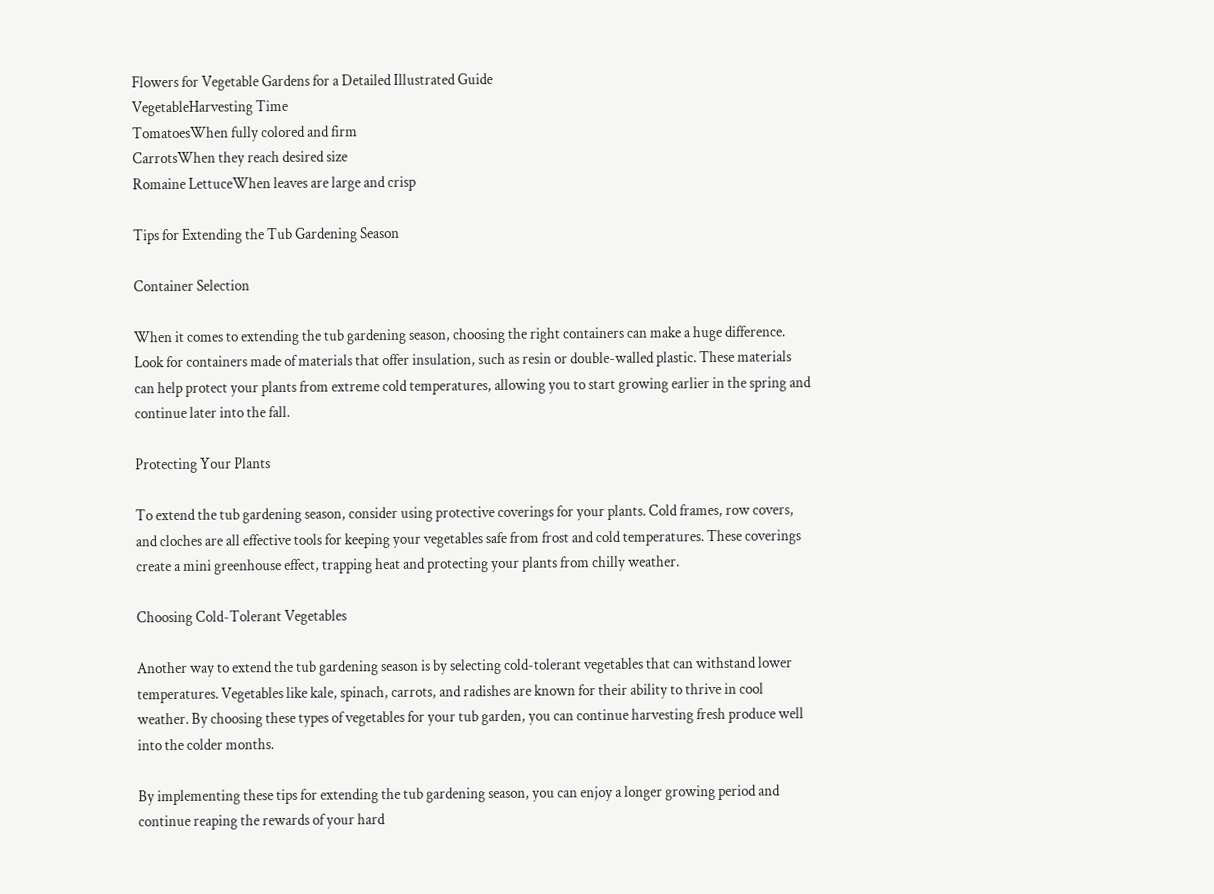Flowers for Vegetable Gardens for a Detailed Illustrated Guide
VegetableHarvesting Time
TomatoesWhen fully colored and firm
CarrotsWhen they reach desired size
Romaine LettuceWhen leaves are large and crisp

Tips for Extending the Tub Gardening Season

Container Selection

When it comes to extending the tub gardening season, choosing the right containers can make a huge difference. Look for containers made of materials that offer insulation, such as resin or double-walled plastic. These materials can help protect your plants from extreme cold temperatures, allowing you to start growing earlier in the spring and continue later into the fall.

Protecting Your Plants

To extend the tub gardening season, consider using protective coverings for your plants. Cold frames, row covers, and cloches are all effective tools for keeping your vegetables safe from frost and cold temperatures. These coverings create a mini greenhouse effect, trapping heat and protecting your plants from chilly weather.

Choosing Cold-Tolerant Vegetables

Another way to extend the tub gardening season is by selecting cold-tolerant vegetables that can withstand lower temperatures. Vegetables like kale, spinach, carrots, and radishes are known for their ability to thrive in cool weather. By choosing these types of vegetables for your tub garden, you can continue harvesting fresh produce well into the colder months.

By implementing these tips for extending the tub gardening season, you can enjoy a longer growing period and continue reaping the rewards of your hard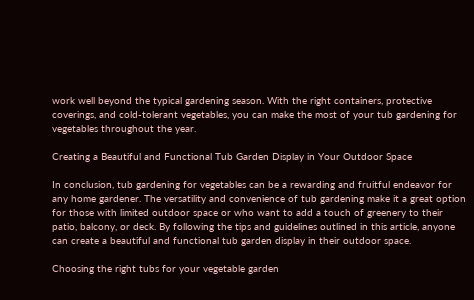work well beyond the typical gardening season. With the right containers, protective coverings, and cold-tolerant vegetables, you can make the most of your tub gardening for vegetables throughout the year.

Creating a Beautiful and Functional Tub Garden Display in Your Outdoor Space

In conclusion, tub gardening for vegetables can be a rewarding and fruitful endeavor for any home gardener. The versatility and convenience of tub gardening make it a great option for those with limited outdoor space or who want to add a touch of greenery to their patio, balcony, or deck. By following the tips and guidelines outlined in this article, anyone can create a beautiful and functional tub garden display in their outdoor space.

Choosing the right tubs for your vegetable garden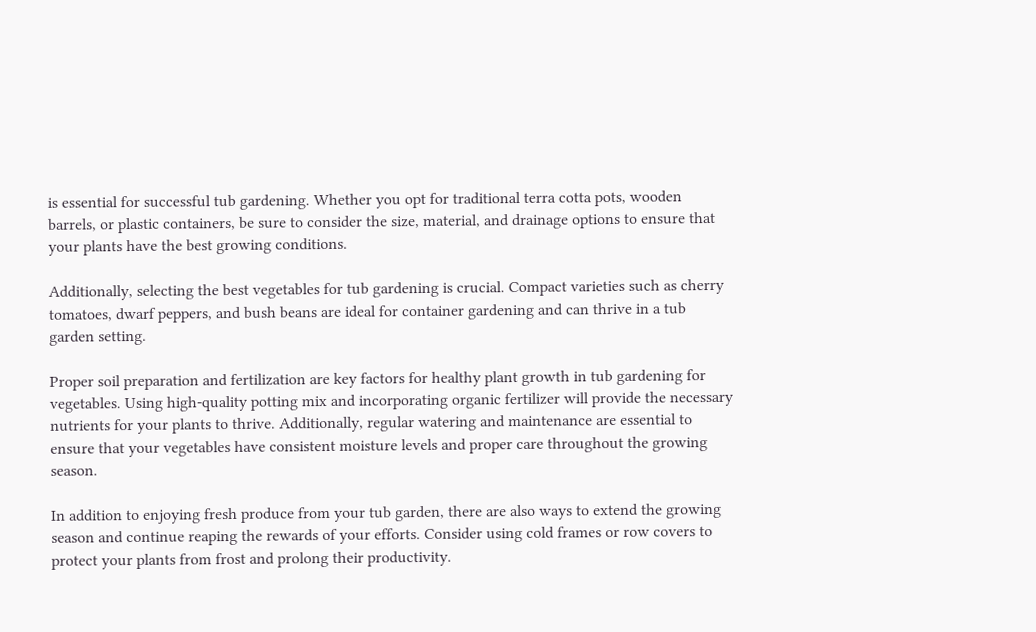is essential for successful tub gardening. Whether you opt for traditional terra cotta pots, wooden barrels, or plastic containers, be sure to consider the size, material, and drainage options to ensure that your plants have the best growing conditions.

Additionally, selecting the best vegetables for tub gardening is crucial. Compact varieties such as cherry tomatoes, dwarf peppers, and bush beans are ideal for container gardening and can thrive in a tub garden setting.

Proper soil preparation and fertilization are key factors for healthy plant growth in tub gardening for vegetables. Using high-quality potting mix and incorporating organic fertilizer will provide the necessary nutrients for your plants to thrive. Additionally, regular watering and maintenance are essential to ensure that your vegetables have consistent moisture levels and proper care throughout the growing season.

In addition to enjoying fresh produce from your tub garden, there are also ways to extend the growing season and continue reaping the rewards of your efforts. Consider using cold frames or row covers to protect your plants from frost and prolong their productivity.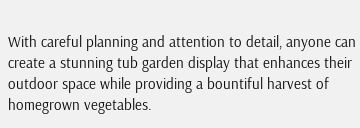With careful planning and attention to detail, anyone can create a stunning tub garden display that enhances their outdoor space while providing a bountiful harvest of homegrown vegetables.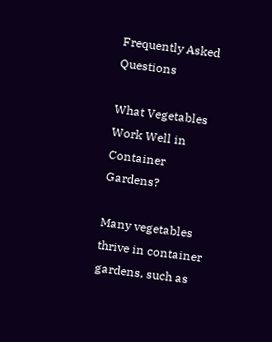Frequently Asked Questions

What Vegetables Work Well in Container Gardens?

Many vegetables thrive in container gardens, such as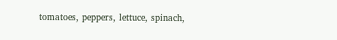tomatoes, peppers, lettuce, spinach,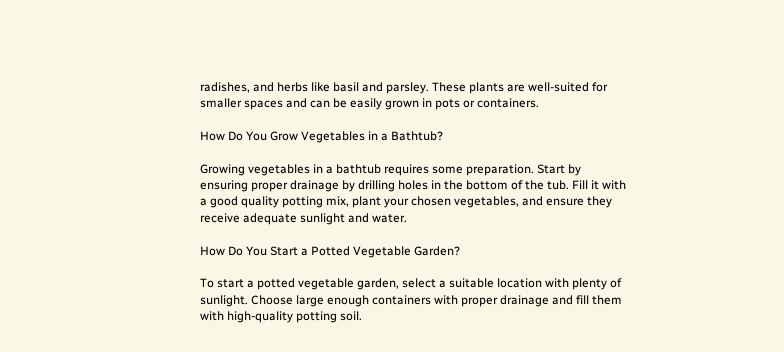radishes, and herbs like basil and parsley. These plants are well-suited for smaller spaces and can be easily grown in pots or containers.

How Do You Grow Vegetables in a Bathtub?

Growing vegetables in a bathtub requires some preparation. Start by ensuring proper drainage by drilling holes in the bottom of the tub. Fill it with a good quality potting mix, plant your chosen vegetables, and ensure they receive adequate sunlight and water.

How Do You Start a Potted Vegetable Garden?

To start a potted vegetable garden, select a suitable location with plenty of sunlight. Choose large enough containers with proper drainage and fill them with high-quality potting soil.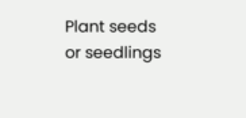Plant seeds or seedlings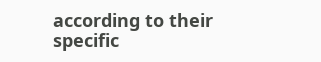according to their specific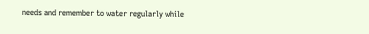needs and remember to water regularly while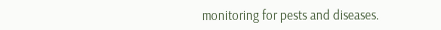monitoring for pests and diseases.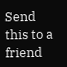Send this to a friend